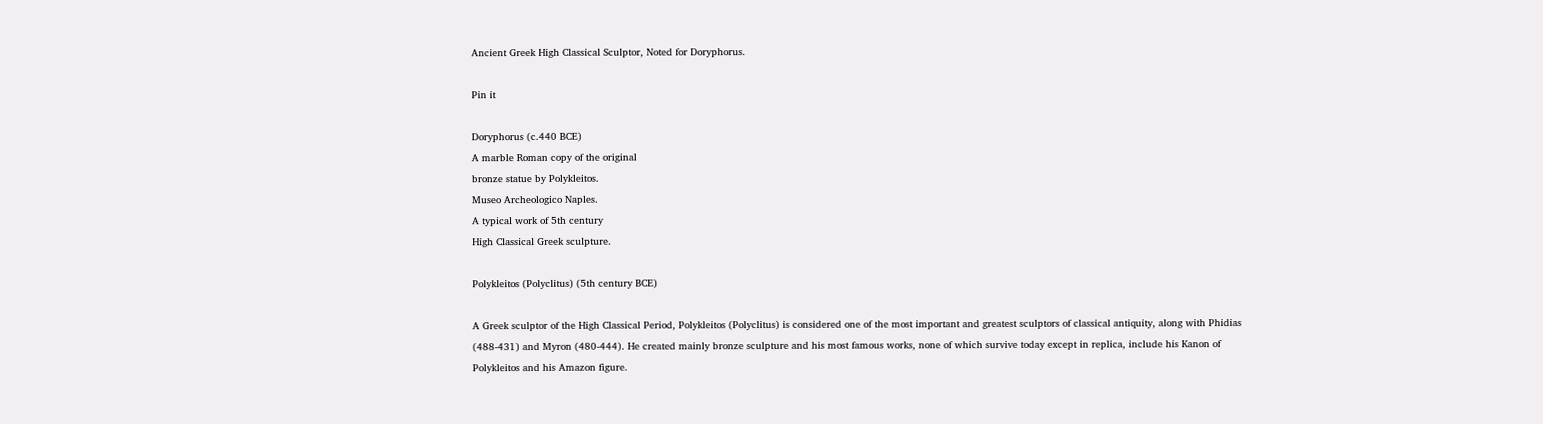Ancient Greek High Classical Sculptor, Noted for Doryphorus.

Pin it

Doryphorus (c.440 BCE)
A marble Roman copy of the original
bronze statue by Polykleitos.
Museo Archeologico Naples.
A typical work of 5th century
High Classical Greek sculpture.

Polykleitos (Polyclitus) (5th century BCE)

A Greek sculptor of the High Classical Period, Polykleitos (Polyclitus) is considered one of the most important and greatest sculptors of classical antiquity, along with Phidias (488-431) and Myron (480-444). He created mainly bronze sculpture and his most famous works, none of which survive today except in replica, include his Kanon of Polykleitos and his Amazon figure.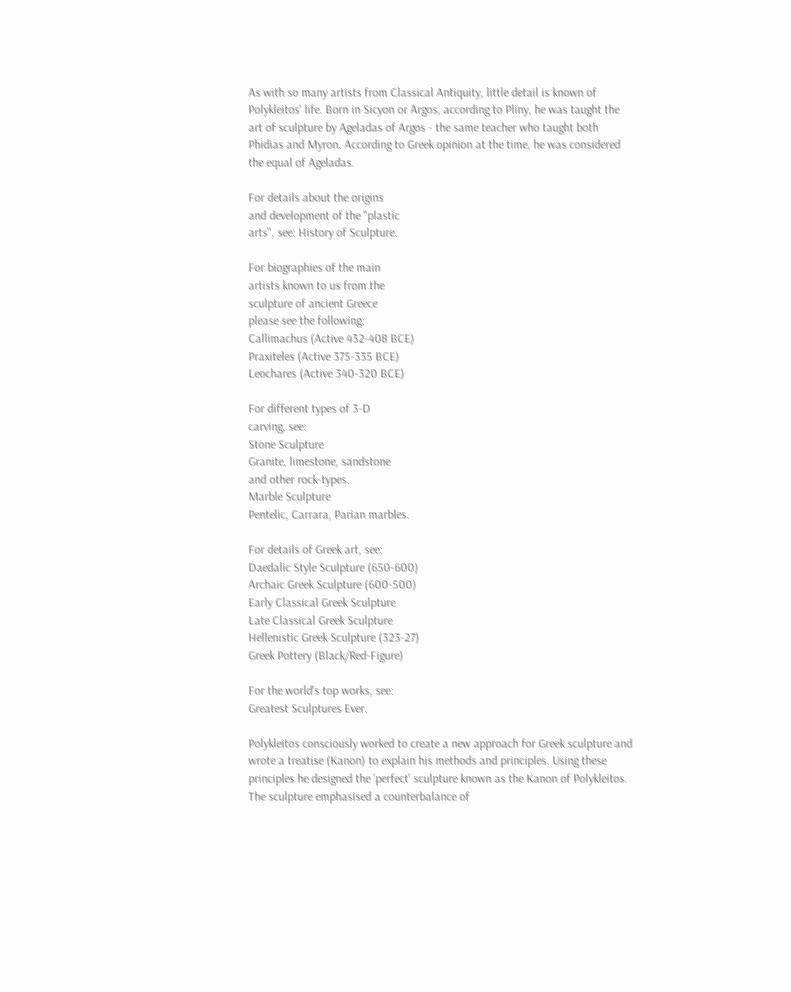As with so many artists from Classical Antiquity, little detail is known of Polykleitos' life. Born in Sicyon or Argos, according to Pliny, he was taught the art of sculpture by Ageladas of Argos - the same teacher who taught both Phidias and Myron. According to Greek opinion at the time, he was considered the equal of Ageladas.

For details about the origins
and development of the "plastic
arts", see: History of Sculpture.

For biographies of the main
artists known to us from the
sculpture of ancient Greece
please see the following:
Callimachus (Active 432-408 BCE)
Praxiteles (Active 375-335 BCE)
Leochares (Active 340-320 BCE)

For different types of 3-D
carving, see:
Stone Sculpture
Granite, limestone, sandstone
and other rock-types.
Marble Sculpture
Pentelic, Carrara, Parian marbles.

For details of Greek art, see:
Daedalic Style Sculpture (650-600)
Archaic Greek Sculpture (600-500)
Early Classical Greek Sculpture
Late Classical Greek Sculpture
Hellenistic Greek Sculpture (323-27)
Greek Pottery (Black/Red-Figure)

For the world's top works, see:
Greatest Sculptures Ever.

Polykleitos consciously worked to create a new approach for Greek sculpture and wrote a treatise (Kanon) to explain his methods and principles. Using these principles he designed the 'perfect' sculpture known as the Kanon of Polykleitos. The sculpture emphasised a counterbalance of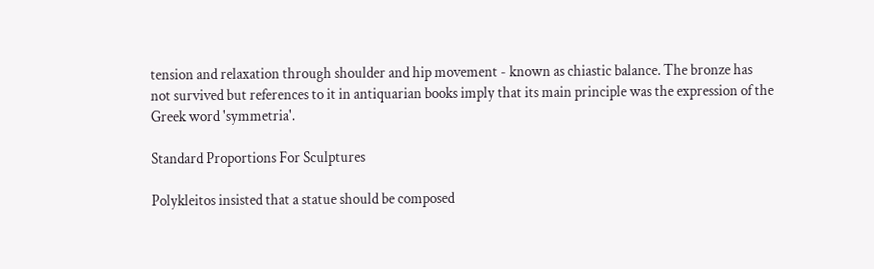tension and relaxation through shoulder and hip movement - known as chiastic balance. The bronze has not survived but references to it in antiquarian books imply that its main principle was the expression of the Greek word 'symmetria'.

Standard Proportions For Sculptures

Polykleitos insisted that a statue should be composed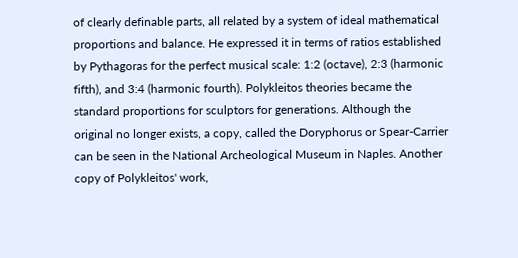of clearly definable parts, all related by a system of ideal mathematical proportions and balance. He expressed it in terms of ratios established by Pythagoras for the perfect musical scale: 1:2 (octave), 2:3 (harmonic fifth), and 3:4 (harmonic fourth). Polykleitos theories became the standard proportions for sculptors for generations. Although the original no longer exists, a copy, called the Doryphorus or Spear-Carrier can be seen in the National Archeological Museum in Naples. Another copy of Polykleitos' work,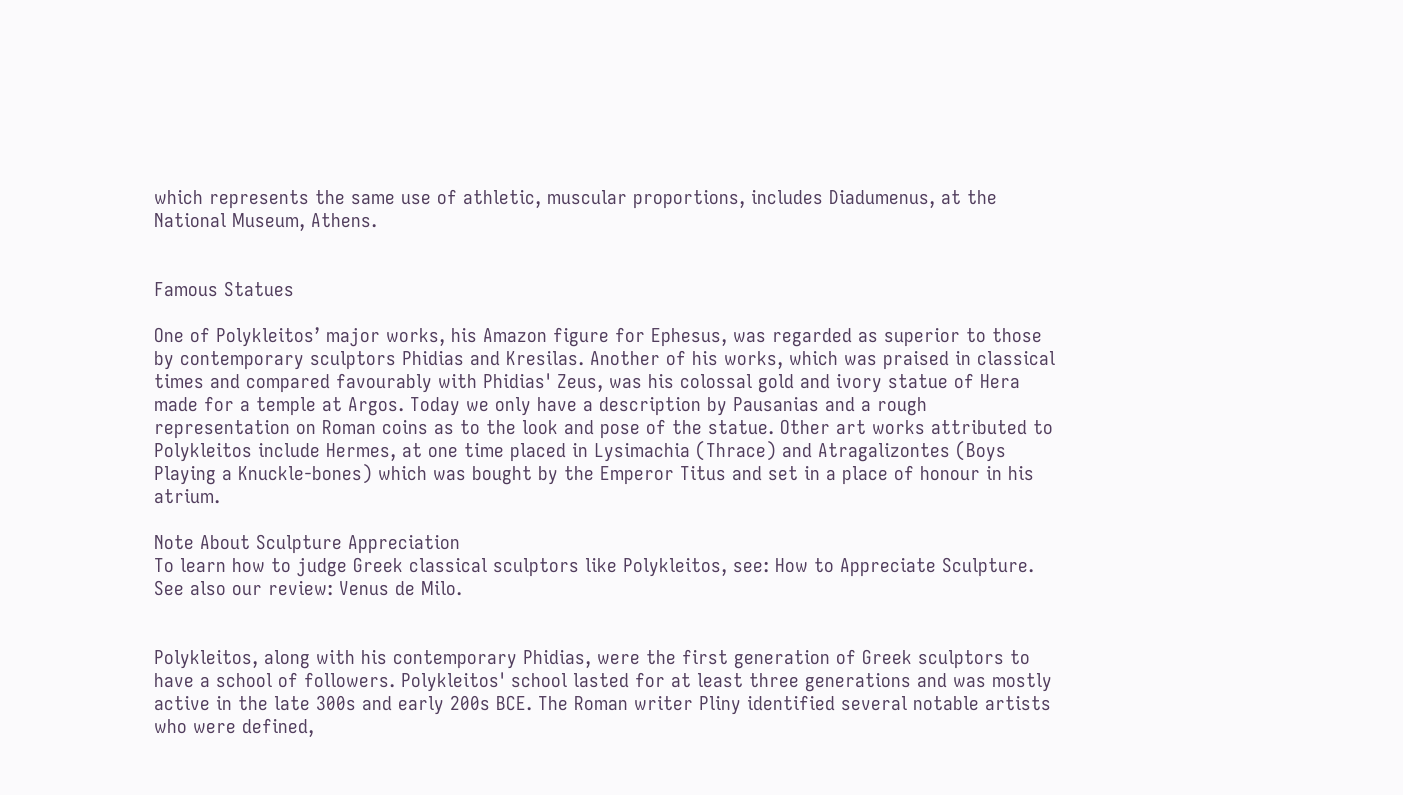which represents the same use of athletic, muscular proportions, includes Diadumenus, at the National Museum, Athens.


Famous Statues

One of Polykleitos’ major works, his Amazon figure for Ephesus, was regarded as superior to those by contemporary sculptors Phidias and Kresilas. Another of his works, which was praised in classical times and compared favourably with Phidias' Zeus, was his colossal gold and ivory statue of Hera made for a temple at Argos. Today we only have a description by Pausanias and a rough representation on Roman coins as to the look and pose of the statue. Other art works attributed to Polykleitos include Hermes, at one time placed in Lysimachia (Thrace) and Atragalizontes (Boys Playing a Knuckle-bones) which was bought by the Emperor Titus and set in a place of honour in his atrium.

Note About Sculpture Appreciation
To learn how to judge Greek classical sculptors like Polykleitos, see: How to Appreciate Sculpture. See also our review: Venus de Milo.


Polykleitos, along with his contemporary Phidias, were the first generation of Greek sculptors to have a school of followers. Polykleitos' school lasted for at least three generations and was mostly active in the late 300s and early 200s BCE. The Roman writer Pliny identified several notable artists who were defined,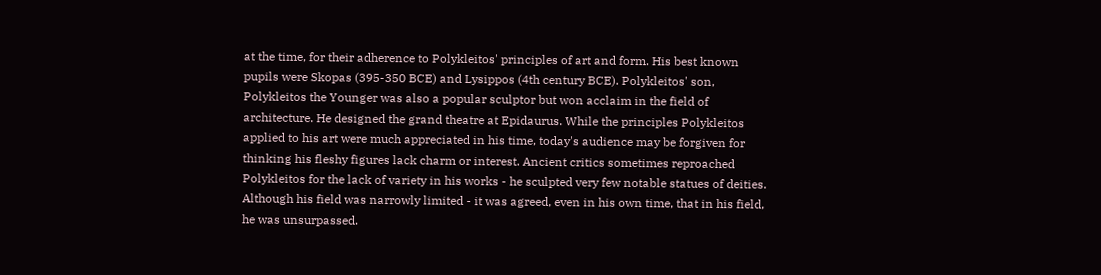at the time, for their adherence to Polykleitos' principles of art and form. His best known pupils were Skopas (395-350 BCE) and Lysippos (4th century BCE). Polykleitos' son, Polykleitos the Younger was also a popular sculptor but won acclaim in the field of architecture. He designed the grand theatre at Epidaurus. While the principles Polykleitos applied to his art were much appreciated in his time, today's audience may be forgiven for thinking his fleshy figures lack charm or interest. Ancient critics sometimes reproached Polykleitos for the lack of variety in his works - he sculpted very few notable statues of deities. Although his field was narrowly limited - it was agreed, even in his own time, that in his field, he was unsurpassed.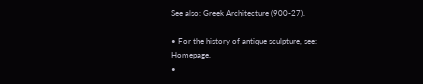See also: Greek Architecture (900-27).

• For the history of antique sculpture, see: Homepage.
•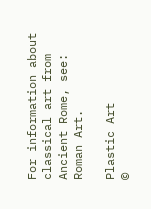For information about classical art from Ancient Rome, see: Roman Art.

Plastic Art
©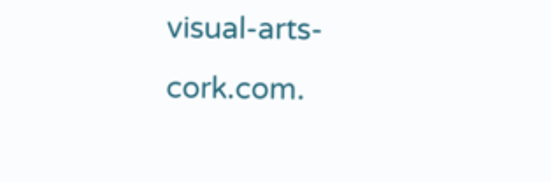visual-arts-cork.com.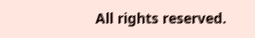All rights reserved.